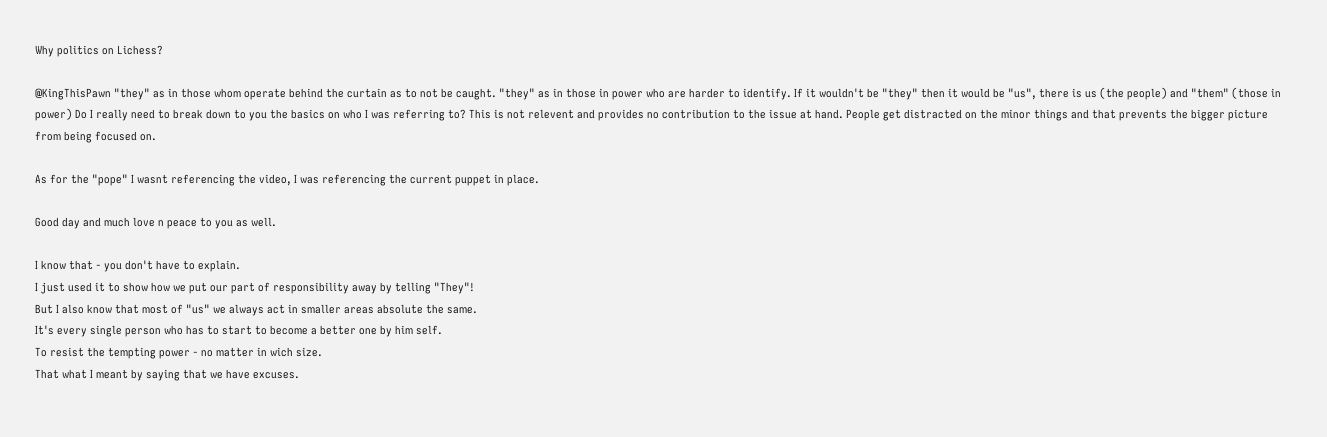Why politics on Lichess?

@KingThisPawn "they" as in those whom operate behind the curtain as to not be caught. "they" as in those in power who are harder to identify. If it wouldn't be "they" then it would be "us", there is us (the people) and "them" (those in power) Do I really need to break down to you the basics on who I was referring to? This is not relevent and provides no contribution to the issue at hand. People get distracted on the minor things and that prevents the bigger picture from being focused on.

As for the "pope" I wasnt referencing the video, I was referencing the current puppet in place.

Good day and much love n peace to you as well.

I know that - you don't have to explain.
I just used it to show how we put our part of responsibility away by telling "They"!
But I also know that most of "us" we always act in smaller areas absolute the same.
It's every single person who has to start to become a better one by him self.
To resist the tempting power - no matter in wich size.
That what I meant by saying that we have excuses.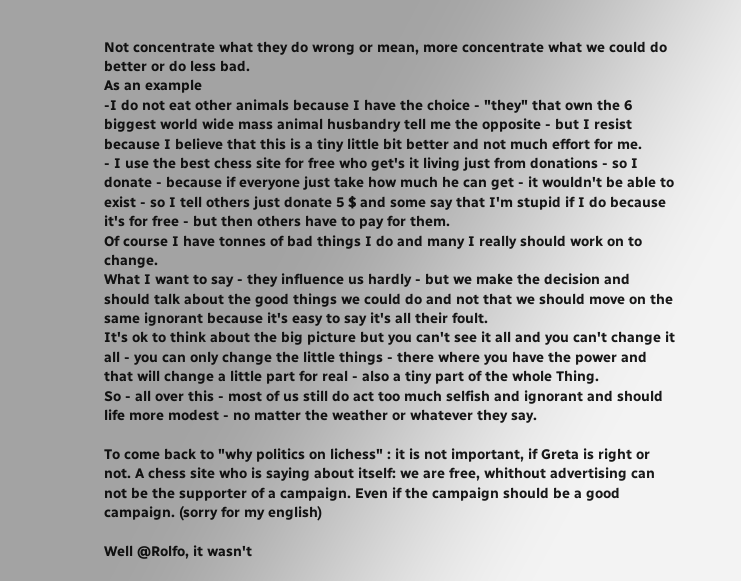Not concentrate what they do wrong or mean, more concentrate what we could do better or do less bad.
As an example
-I do not eat other animals because I have the choice - "they" that own the 6 biggest world wide mass animal husbandry tell me the opposite - but I resist because I believe that this is a tiny little bit better and not much effort for me.
- I use the best chess site for free who get's it living just from donations - so I donate - because if everyone just take how much he can get - it wouldn't be able to exist - so I tell others just donate 5 $ and some say that I'm stupid if I do because it's for free - but then others have to pay for them.
Of course I have tonnes of bad things I do and many I really should work on to change.
What I want to say - they influence us hardly - but we make the decision and should talk about the good things we could do and not that we should move on the same ignorant because it's easy to say it's all their foult.
It's ok to think about the big picture but you can't see it all and you can't change it all - you can only change the little things - there where you have the power and that will change a little part for real - also a tiny part of the whole Thing.
So - all over this - most of us still do act too much selfish and ignorant and should life more modest - no matter the weather or whatever they say.

To come back to "why politics on lichess" : it is not important, if Greta is right or not. A chess site who is saying about itself: we are free, whithout advertising can not be the supporter of a campaign. Even if the campaign should be a good campaign. (sorry for my english)

Well @Rolfo, it wasn't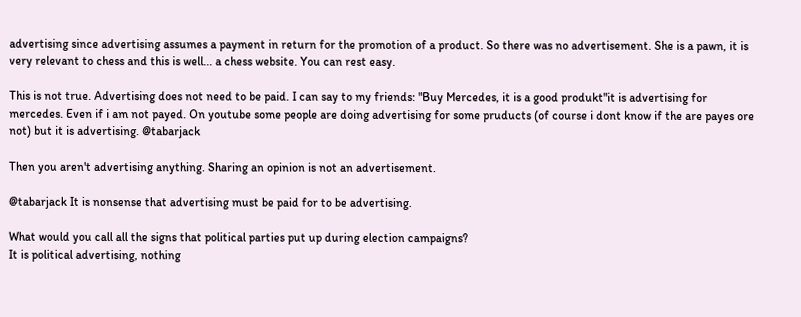advertising since advertising assumes a payment in return for the promotion of a product. So there was no advertisement. She is a pawn, it is very relevant to chess and this is well... a chess website. You can rest easy.

This is not true. Advertising does not need to be paid. I can say to my friends: "Buy Mercedes, it is a good produkt"it is advertising for mercedes. Even if i am not payed. On youtube some people are doing advertising for some pruducts (of course i dont know if the are payes ore not) but it is advertising. @tabarjack

Then you aren't advertising anything. Sharing an opinion is not an advertisement.

@tabarjack It is nonsense that advertising must be paid for to be advertising.

What would you call all the signs that political parties put up during election campaigns?
It is political advertising, nothing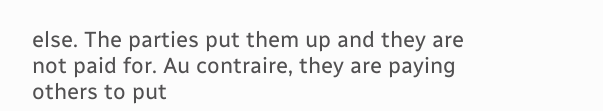else. The parties put them up and they are not paid for. Au contraire, they are paying others to put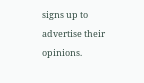signs up to advertise their opinions.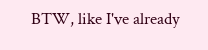BTW, like I've already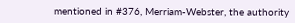mentioned in #376, Merriam-Webster, the authority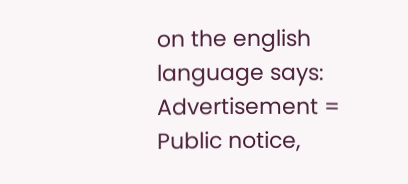on the english language says:
Advertisement = Public notice,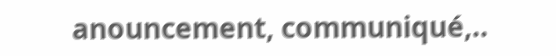anouncement, communiqué,..